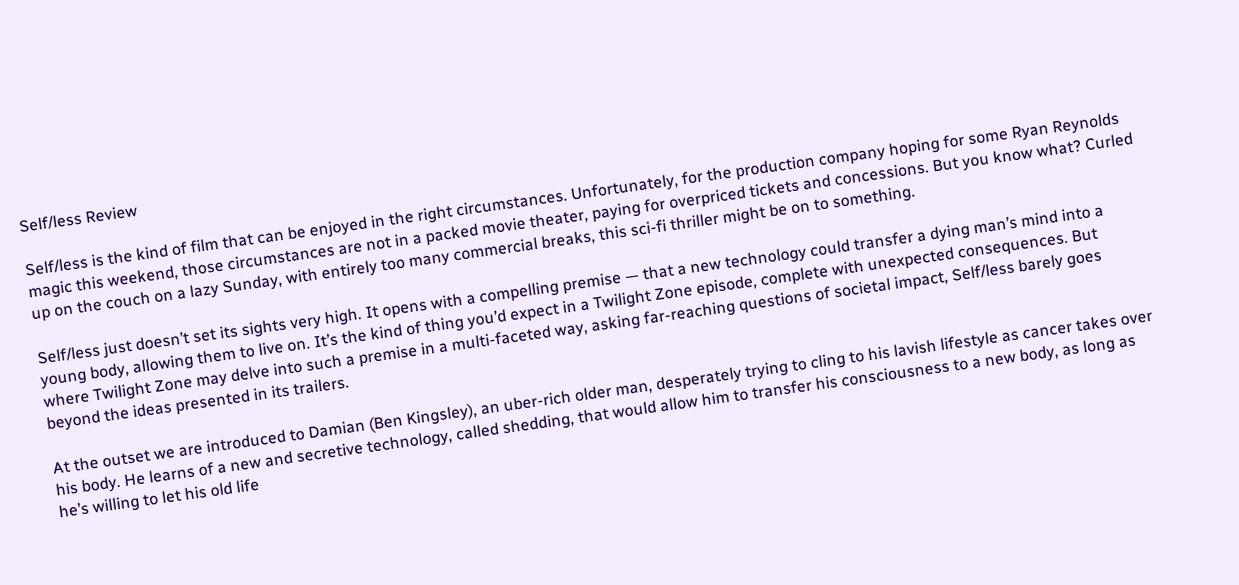Self/less Review

Self/less is the kind of film that can be enjoyed in the right circumstances. Unfortunately, for the production company hoping for some Ryan Reynolds magic this weekend, those circumstances are not in a packed movie theater, paying for overpriced tickets and concessions. But you know what? Curled up on the couch on a lazy Sunday, with entirely too many commercial breaks, this sci-fi thriller might be on to something.

Self/less just doesn’t set its sights very high. It opens with a compelling premise — that a new technology could transfer a dying man’s mind into a young body, allowing them to live on. It’s the kind of thing you’d expect in a Twilight Zone episode, complete with unexpected consequences. But where Twilight Zone may delve into such a premise in a multi-faceted way, asking far-reaching questions of societal impact, Self/less barely goes beyond the ideas presented in its trailers.

At the outset we are introduced to Damian (Ben Kingsley), an uber-rich older man, desperately trying to cling to his lavish lifestyle as cancer takes over his body. He learns of a new and secretive technology, called shedding, that would allow him to transfer his consciousness to a new body, as long as he’s willing to let his old life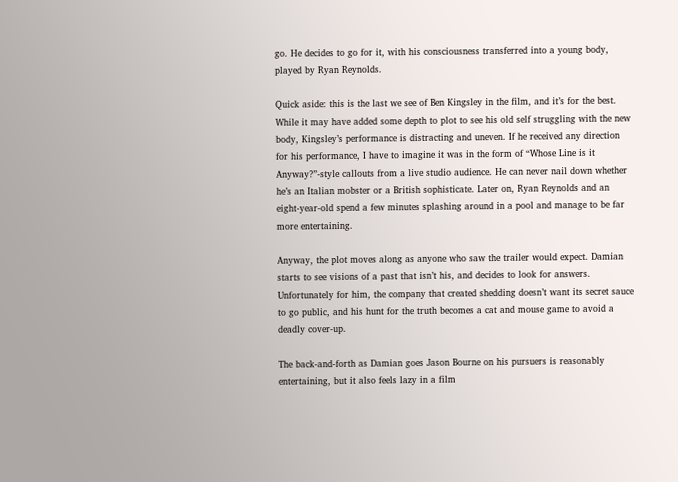go. He decides to go for it, with his consciousness transferred into a young body, played by Ryan Reynolds.

Quick aside: this is the last we see of Ben Kingsley in the film, and it’s for the best. While it may have added some depth to plot to see his old self struggling with the new body, Kingsley’s performance is distracting and uneven. If he received any direction for his performance, I have to imagine it was in the form of “Whose Line is it Anyway?”-style callouts from a live studio audience. He can never nail down whether he’s an Italian mobster or a British sophisticate. Later on, Ryan Reynolds and an eight-year-old spend a few minutes splashing around in a pool and manage to be far more entertaining.

Anyway, the plot moves along as anyone who saw the trailer would expect. Damian starts to see visions of a past that isn’t his, and decides to look for answers. Unfortunately for him, the company that created shedding doesn’t want its secret sauce to go public, and his hunt for the truth becomes a cat and mouse game to avoid a deadly cover-up.

The back-and-forth as Damian goes Jason Bourne on his pursuers is reasonably entertaining, but it also feels lazy in a film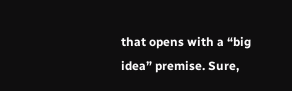that opens with a “big idea” premise. Sure,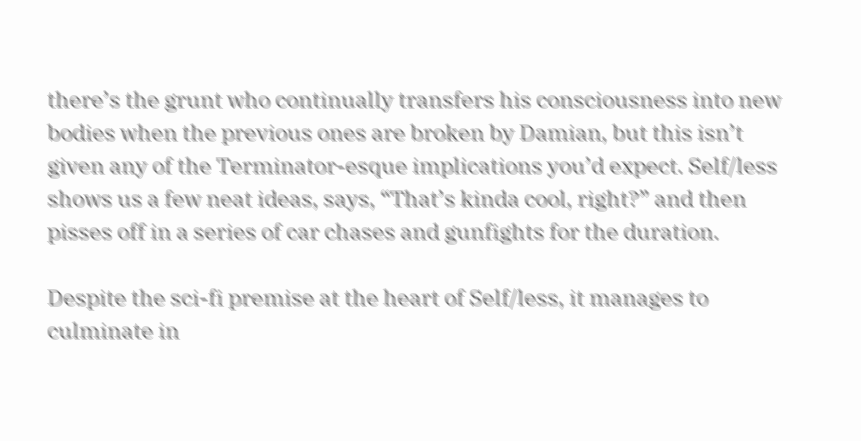there’s the grunt who continually transfers his consciousness into new bodies when the previous ones are broken by Damian, but this isn’t given any of the Terminator-esque implications you’d expect. Self/less shows us a few neat ideas, says, “That’s kinda cool, right?” and then pisses off in a series of car chases and gunfights for the duration.

Despite the sci-fi premise at the heart of Self/less, it manages to culminate in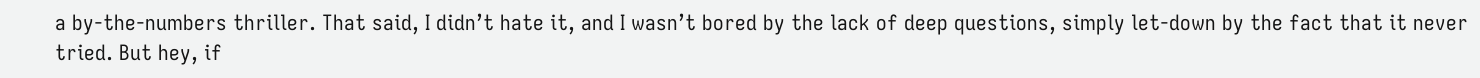a by-the-numbers thriller. That said, I didn’t hate it, and I wasn’t bored by the lack of deep questions, simply let-down by the fact that it never tried. But hey, if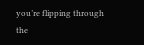you’re flipping through the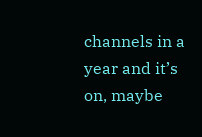channels in a year and it’s on, maybe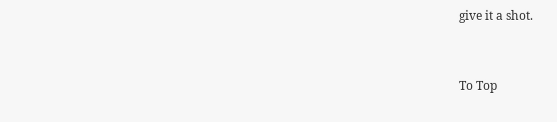give it a shot.


To Top